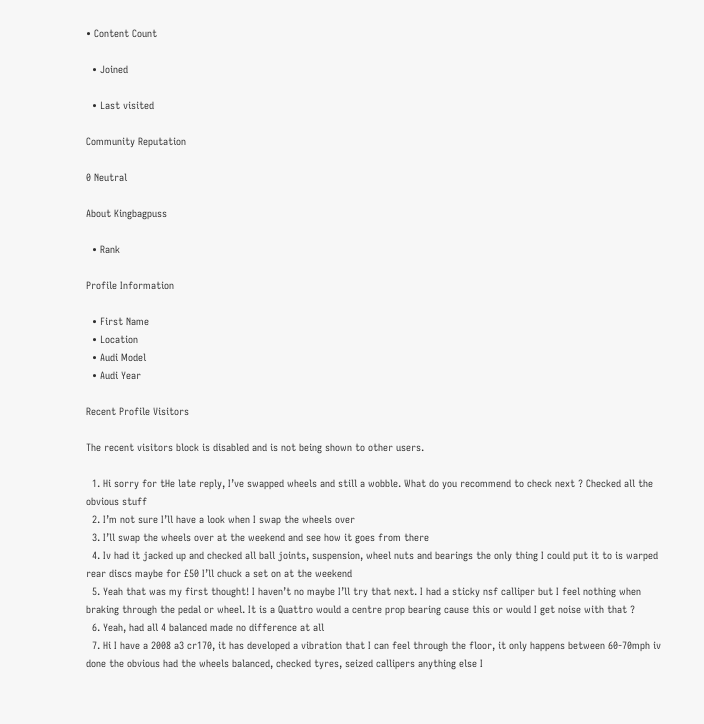• Content Count

  • Joined

  • Last visited

Community Reputation

0 Neutral

About Kingbagpuss

  • Rank

Profile Information

  • First Name
  • Location
  • Audi Model
  • Audi Year

Recent Profile Visitors

The recent visitors block is disabled and is not being shown to other users.

  1. Hi sorry for tHe late reply, I’ve swapped wheels and still a wobble. What do you recommend to check next ? Checked all the obvious stuff
  2. I’m not sure I’ll have a look when I swap the wheels over
  3. I’ll swap the wheels over at the weekend and see how it goes from there
  4. Iv had it jacked up and checked all ball joints, suspension, wheel nuts and bearings the only thing I could put it to is warped rear discs maybe for £50 I’ll chuck a set on at the weekend
  5. Yeah that was my first thought! I haven’t no maybe I’ll try that next. I had a sticky nsf calliper but I feel nothing when braking through the pedal or wheel. It is a Quattro would a centre prop bearing cause this or would I get noise with that ?
  6. Yeah, had all 4 balanced made no difference at all
  7. Hi I have a 2008 a3 cr170, it has developed a vibration that I can feel through the floor, it only happens between 60-70mph iv done the obvious had the wheels balanced, checked tyres, seized callipers anything else I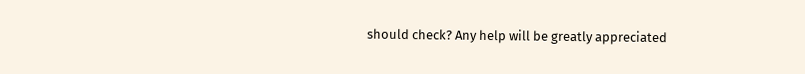should check? Any help will be greatly appreciated